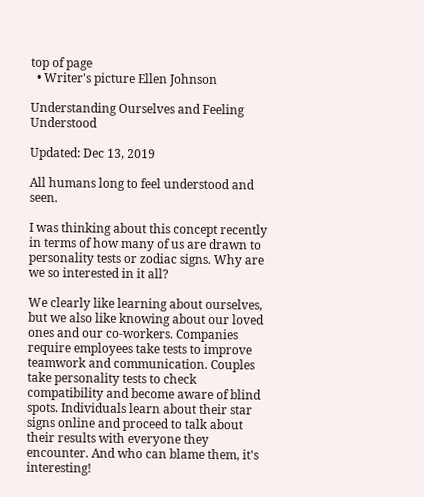top of page
  • Writer's picture Ellen Johnson

Understanding Ourselves and Feeling Understood

Updated: Dec 13, 2019

All humans long to feel understood and seen.

I was thinking about this concept recently in terms of how many of us are drawn to personality tests or zodiac signs. Why are we so interested in it all?

We clearly like learning about ourselves, but we also like knowing about our loved ones and our co-workers. Companies require employees take tests to improve teamwork and communication. Couples take personality tests to check compatibility and become aware of blind spots. Individuals learn about their star signs online and proceed to talk about their results with everyone they encounter. And who can blame them, it's interesting!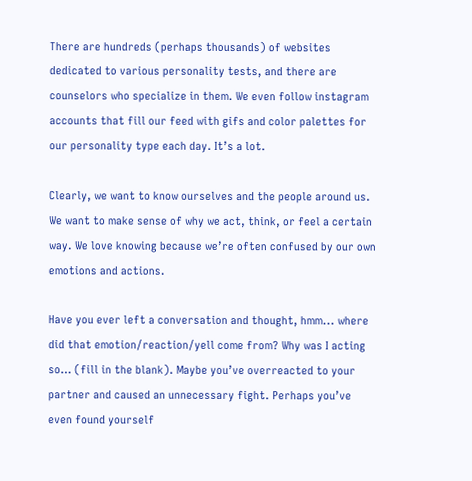There are hundreds (perhaps thousands) of websites dedicated to various personality tests, and there are counselors who specialize in them. We even follow instagram accounts that fill our feed with gifs and color palettes for our personality type each day. It’s a lot.

Clearly, we want to know ourselves and the people around us. We want to make sense of why we act, think, or feel a certain way. We love knowing because we’re often confused by our own emotions and actions.

Have you ever left a conversation and thought, hmm... where did that emotion/reaction/yell come from? Why was I acting so… (fill in the blank). Maybe you’ve overreacted to your partner and caused an unnecessary fight. Perhaps you’ve even found yourself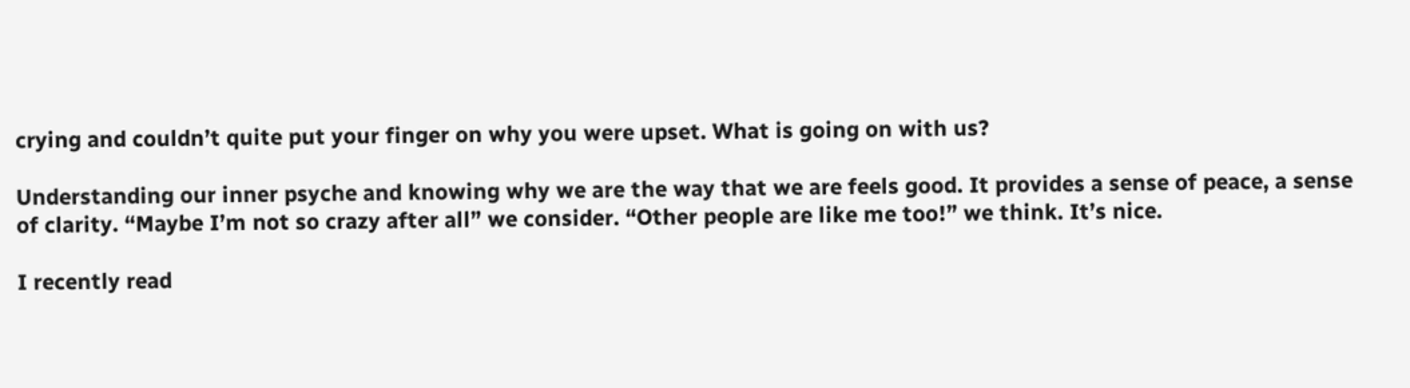crying and couldn’t quite put your finger on why you were upset. What is going on with us?

Understanding our inner psyche and knowing why we are the way that we are feels good. It provides a sense of peace, a sense of clarity. “Maybe I’m not so crazy after all” we consider. “Other people are like me too!” we think. It’s nice.

I recently read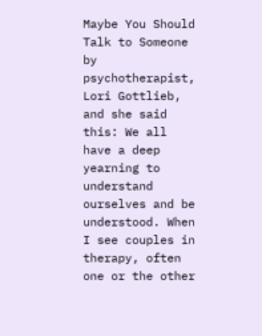Maybe You Should Talk to Someone by psychotherapist, Lori Gottlieb, and she said this: We all have a deep yearning to understand ourselves and be understood. When I see couples in therapy, often one or the other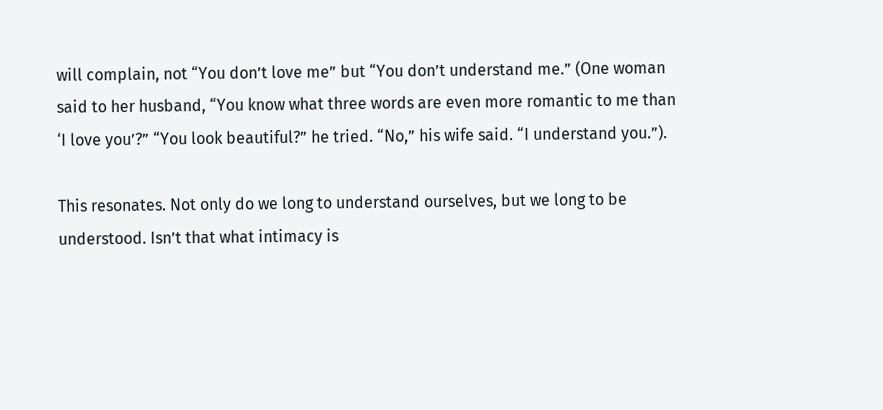will complain, not “You don’t love me” but “You don’t understand me.” (One woman said to her husband, “You know what three words are even more romantic to me than ‘I love you’?” “You look beautiful?” he tried. “No,” his wife said. “I understand you.”).

This resonates. Not only do we long to understand ourselves, but we long to be understood. Isn’t that what intimacy is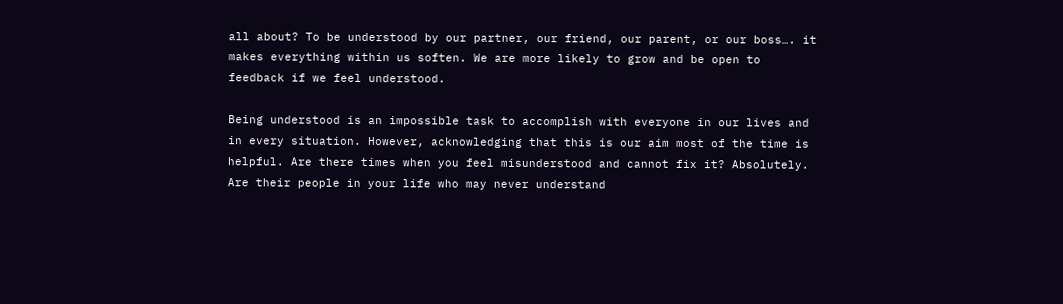all about? To be understood by our partner, our friend, our parent, or our boss…. it makes everything within us soften. We are more likely to grow and be open to feedback if we feel understood.

Being understood is an impossible task to accomplish with everyone in our lives and in every situation. However, acknowledging that this is our aim most of the time is helpful. Are there times when you feel misunderstood and cannot fix it? Absolutely. Are their people in your life who may never understand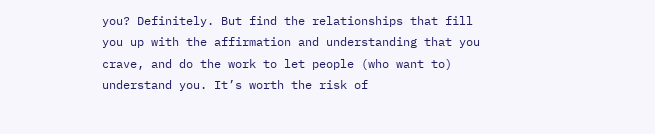you? Definitely. But find the relationships that fill you up with the affirmation and understanding that you crave, and do the work to let people (who want to) understand you. It’s worth the risk of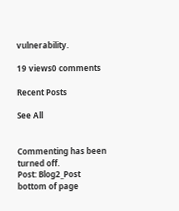vulnerability.

19 views0 comments

Recent Posts

See All


Commenting has been turned off.
Post: Blog2_Post
bottom of page